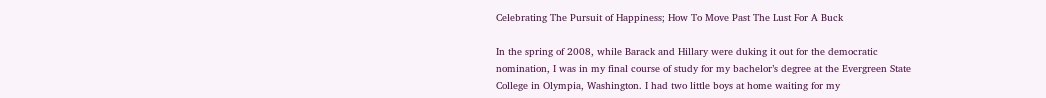Celebrating The Pursuit of Happiness; How To Move Past The Lust For A Buck

In the spring of 2008, while Barack and Hillary were duking it out for the democratic nomination, I was in my final course of study for my bachelor’s degree at the Evergreen State College in Olympia, Washington. I had two little boys at home waiting for my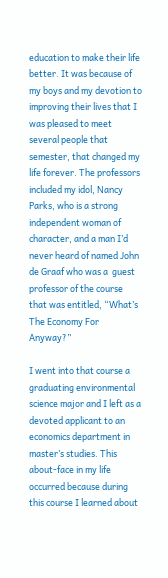education to make their life better. It was because of my boys and my devotion to improving their lives that I was pleased to meet several people that semester, that changed my life forever. The professors included my idol, Nancy Parks, who is a strong independent woman of character, and a man I’d never heard of named John de Graaf who was a  guest professor of the course that was entitled, “What’s The Economy For Anyway?”

I went into that course a graduating environmental science major and I left as a devoted applicant to an economics department in  master’s studies. This about-face in my life occurred because during this course I learned about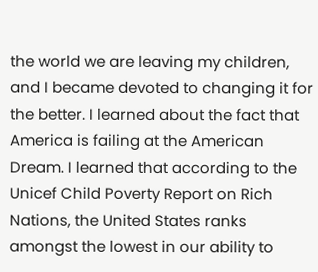the world we are leaving my children, and I became devoted to changing it for the better. I learned about the fact that America is failing at the American Dream. I learned that according to the Unicef Child Poverty Report on Rich Nations, the United States ranks amongst the lowest in our ability to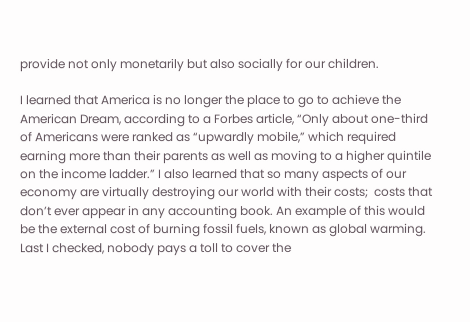provide not only monetarily but also socially for our children.

I learned that America is no longer the place to go to achieve the American Dream, according to a Forbes article, “Only about one-third of Americans were ranked as “upwardly mobile,” which required earning more than their parents as well as moving to a higher quintile on the income ladder.” I also learned that so many aspects of our economy are virtually destroying our world with their costs;  costs that don’t ever appear in any accounting book. An example of this would be the external cost of burning fossil fuels, known as global warming. Last I checked, nobody pays a toll to cover the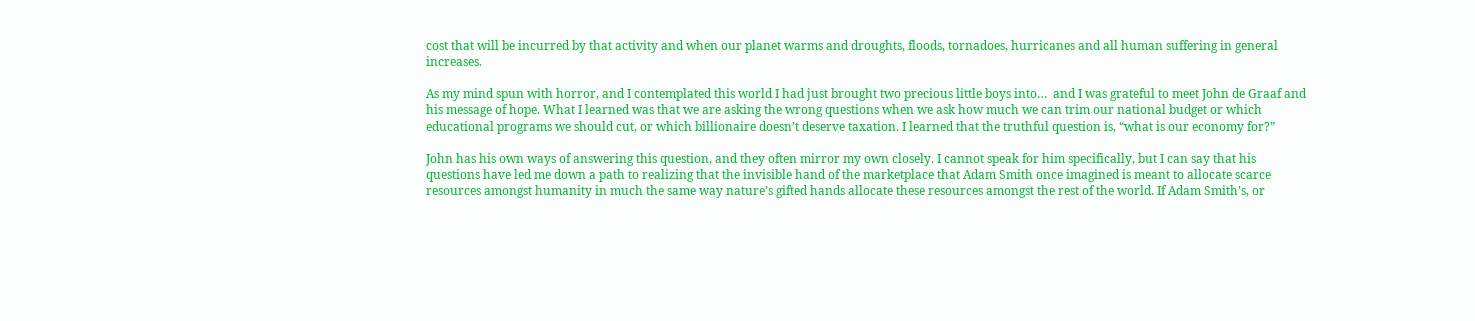cost that will be incurred by that activity and when our planet warms and droughts, floods, tornadoes, hurricanes and all human suffering in general increases.

As my mind spun with horror, and I contemplated this world I had just brought two precious little boys into…  and I was grateful to meet John de Graaf and his message of hope. What I learned was that we are asking the wrong questions when we ask how much we can trim our national budget or which educational programs we should cut, or which billionaire doesn’t deserve taxation. I learned that the truthful question is, “what is our economy for?”

John has his own ways of answering this question, and they often mirror my own closely. I cannot speak for him specifically, but I can say that his questions have led me down a path to realizing that the invisible hand of the marketplace that Adam Smith once imagined is meant to allocate scarce resources amongst humanity in much the same way nature’s gifted hands allocate these resources amongst the rest of the world. If Adam Smith’s, or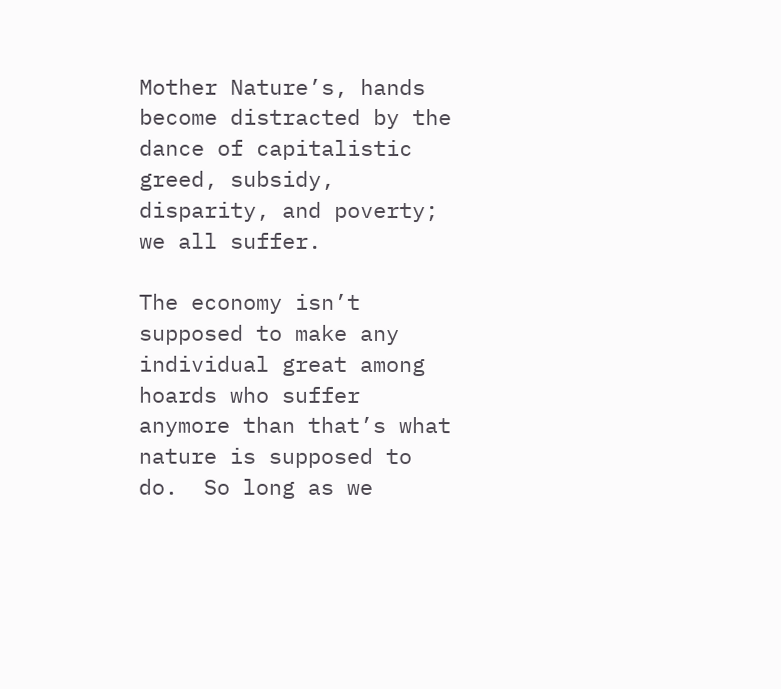Mother Nature’s, hands become distracted by the dance of capitalistic greed, subsidy, disparity, and poverty; we all suffer.

The economy isn’t supposed to make any individual great among  hoards who suffer anymore than that’s what nature is supposed to do.  So long as we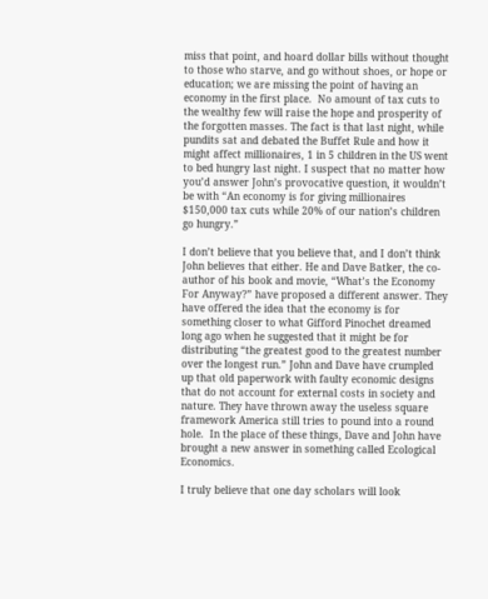miss that point, and hoard dollar bills without thought to those who starve, and go without shoes, or hope or education; we are missing the point of having an economy in the first place.  No amount of tax cuts to the wealthy few will raise the hope and prosperity of the forgotten masses. The fact is that last night, while pundits sat and debated the Buffet Rule and how it might affect millionaires, 1 in 5 children in the US went to bed hungry last night. I suspect that no matter how you’d answer John’s provocative question, it wouldn’t be with “An economy is for giving millionaires $150,000 tax cuts while 20% of our nation’s children go hungry.”

I don’t believe that you believe that, and I don’t think John believes that either. He and Dave Batker, the co-author of his book and movie, “What’s the Economy For Anyway?” have proposed a different answer. They have offered the idea that the economy is for something closer to what Gifford Pinochet dreamed long ago when he suggested that it might be for distributing “the greatest good to the greatest number over the longest run.” John and Dave have crumpled up that old paperwork with faulty economic designs that do not account for external costs in society and nature. They have thrown away the useless square framework America still tries to pound into a round hole.  In the place of these things, Dave and John have brought a new answer in something called Ecological Economics.

I truly believe that one day scholars will look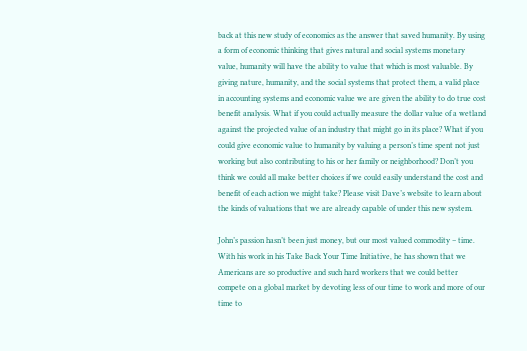back at this new study of economics as the answer that saved humanity. By using a form of economic thinking that gives natural and social systems monetary value, humanity will have the ability to value that which is most valuable. By giving nature, humanity, and the social systems that protect them, a valid place in accounting systems and economic value we are given the ability to do true cost benefit analysis. What if you could actually measure the dollar value of a wetland against the projected value of an industry that might go in its place? What if you could give economic value to humanity by valuing a person’s time spent not just working but also contributing to his or her family or neighborhood? Don’t you think we could all make better choices if we could easily understand the cost and benefit of each action we might take? Please visit Dave’s website to learn about the kinds of valuations that we are already capable of under this new system.

John’s passion hasn’t been just money, but our most valued commodity – time. With his work in his Take Back Your Time Initiative, he has shown that we Americans are so productive and such hard workers that we could better compete on a global market by devoting less of our time to work and more of our time to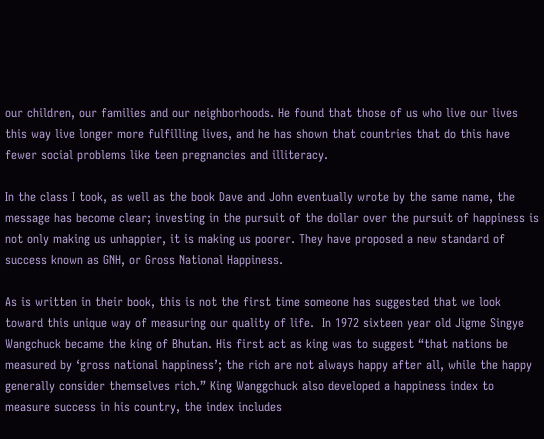our children, our families and our neighborhoods. He found that those of us who live our lives this way live longer more fulfilling lives, and he has shown that countries that do this have fewer social problems like teen pregnancies and illiteracy.

In the class I took, as well as the book Dave and John eventually wrote by the same name, the message has become clear; investing in the pursuit of the dollar over the pursuit of happiness is not only making us unhappier, it is making us poorer. They have proposed a new standard of success known as GNH, or Gross National Happiness.

As is written in their book, this is not the first time someone has suggested that we look toward this unique way of measuring our quality of life.  In 1972 sixteen year old Jigme Singye Wangchuck became the king of Bhutan. His first act as king was to suggest “that nations be measured by ‘gross national happiness’; the rich are not always happy after all, while the happy generally consider themselves rich.” King Wanggchuck also developed a happiness index to measure success in his country, the index includes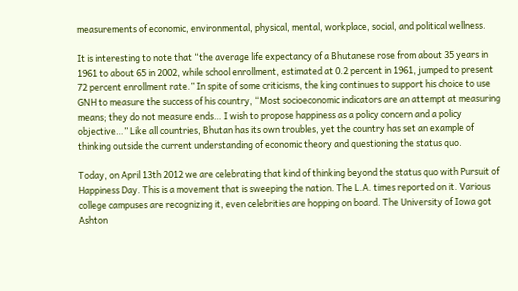measurements of economic, environmental, physical, mental, workplace, social, and political wellness.

It is interesting to note that “the average life expectancy of a Bhutanese rose from about 35 years in 1961 to about 65 in 2002, while school enrollment, estimated at 0.2 percent in 1961, jumped to present 72 percent enrollment rate.” In spite of some criticisms, the king continues to support his choice to use GNH to measure the success of his country, “Most socioeconomic indicators are an attempt at measuring means; they do not measure ends… I wish to propose happiness as a policy concern and a policy objective…” Like all countries, Bhutan has its own troubles, yet the country has set an example of thinking outside the current understanding of economic theory and questioning the status quo.

Today, on April 13th 2012 we are celebrating that kind of thinking beyond the status quo with Pursuit of Happiness Day. This is a movement that is sweeping the nation. The L.A. times reported on it. Various college campuses are recognizing it, even celebrities are hopping on board. The University of Iowa got Ashton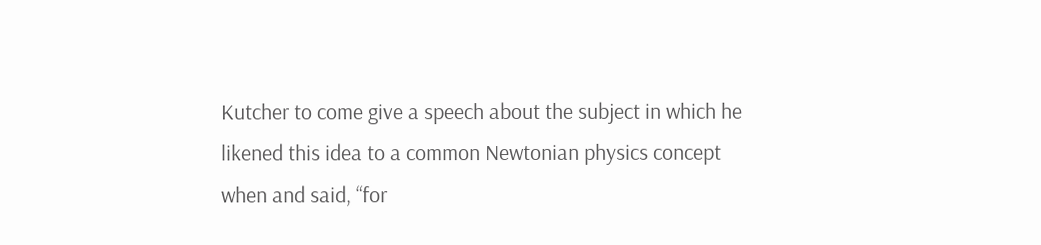Kutcher to come give a speech about the subject in which he likened this idea to a common Newtonian physics concept when and said, “for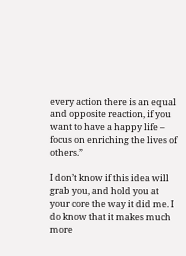every action there is an equal and opposite reaction, if you want to have a happy life – focus on enriching the lives of others.”

I don’t know if this idea will grab you, and hold you at your core the way it did me. I do know that it makes much more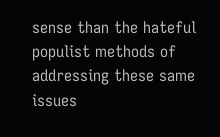sense than the hateful populist methods of addressing these same issues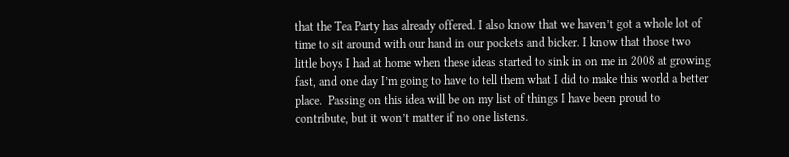that the Tea Party has already offered. I also know that we haven’t got a whole lot of time to sit around with our hand in our pockets and bicker. I know that those two little boys I had at home when these ideas started to sink in on me in 2008 at growing fast, and one day I’m going to have to tell them what I did to make this world a better place.  Passing on this idea will be on my list of things I have been proud to contribute, but it won’t matter if no one listens.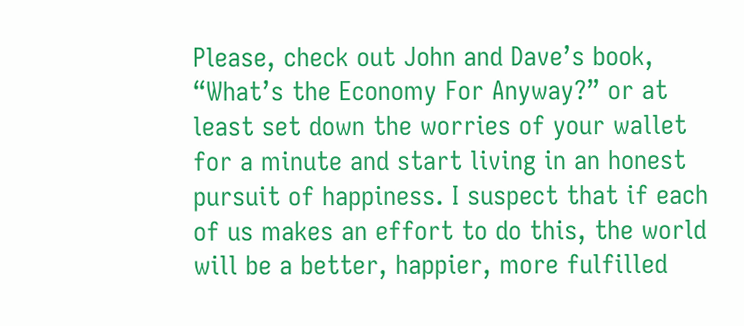Please, check out John and Dave’s book, “What’s the Economy For Anyway?” or at least set down the worries of your wallet for a minute and start living in an honest pursuit of happiness. I suspect that if each of us makes an effort to do this, the world will be a better, happier, more fulfilled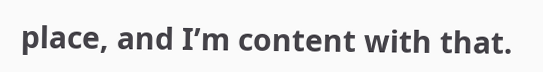place, and I’m content with that.